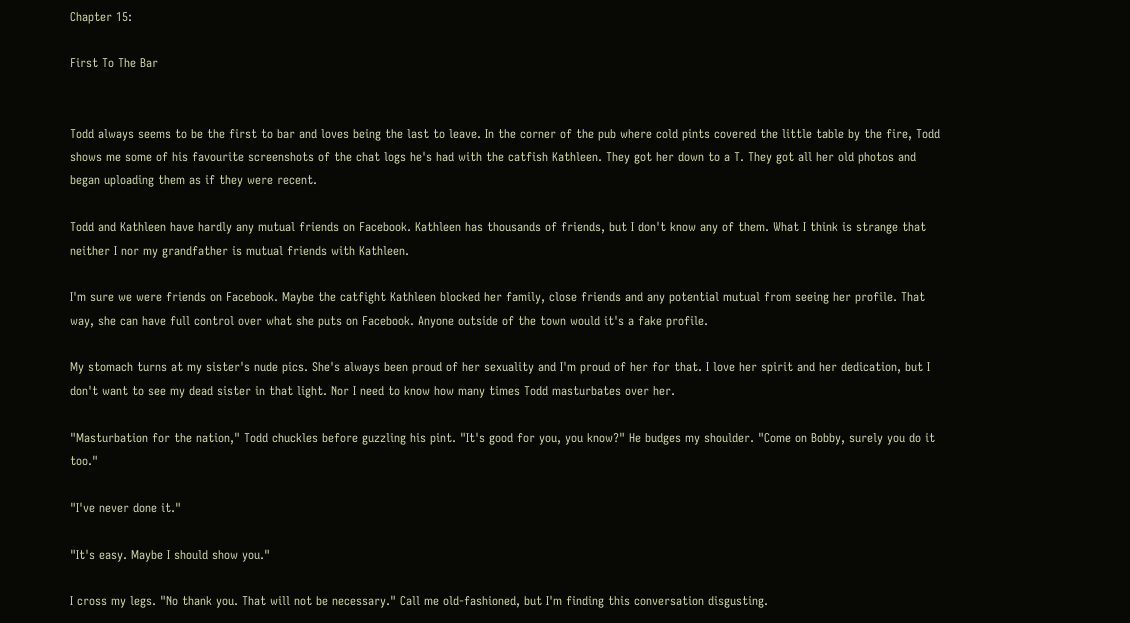Chapter 15:

First To The Bar


Todd always seems to be the first to bar and loves being the last to leave. In the corner of the pub where cold pints covered the little table by the fire, Todd shows me some of his favourite screenshots of the chat logs he's had with the catfish Kathleen. They got her down to a T. They got all her old photos and began uploading them as if they were recent.

Todd and Kathleen have hardly any mutual friends on Facebook. Kathleen has thousands of friends, but I don't know any of them. What I think is strange that neither I nor my grandfather is mutual friends with Kathleen.

I'm sure we were friends on Facebook. Maybe the catfight Kathleen blocked her family, close friends and any potential mutual from seeing her profile. That way, she can have full control over what she puts on Facebook. Anyone outside of the town would it's a fake profile.

My stomach turns at my sister's nude pics. She's always been proud of her sexuality and I'm proud of her for that. I love her spirit and her dedication, but I don't want to see my dead sister in that light. Nor I need to know how many times Todd masturbates over her.

"Masturbation for the nation," Todd chuckles before guzzling his pint. "It's good for you, you know?" He budges my shoulder. "Come on Bobby, surely you do it too."

"I've never done it."

"It's easy. Maybe I should show you."

I cross my legs. "No thank you. That will not be necessary." Call me old-fashioned, but I'm finding this conversation disgusting.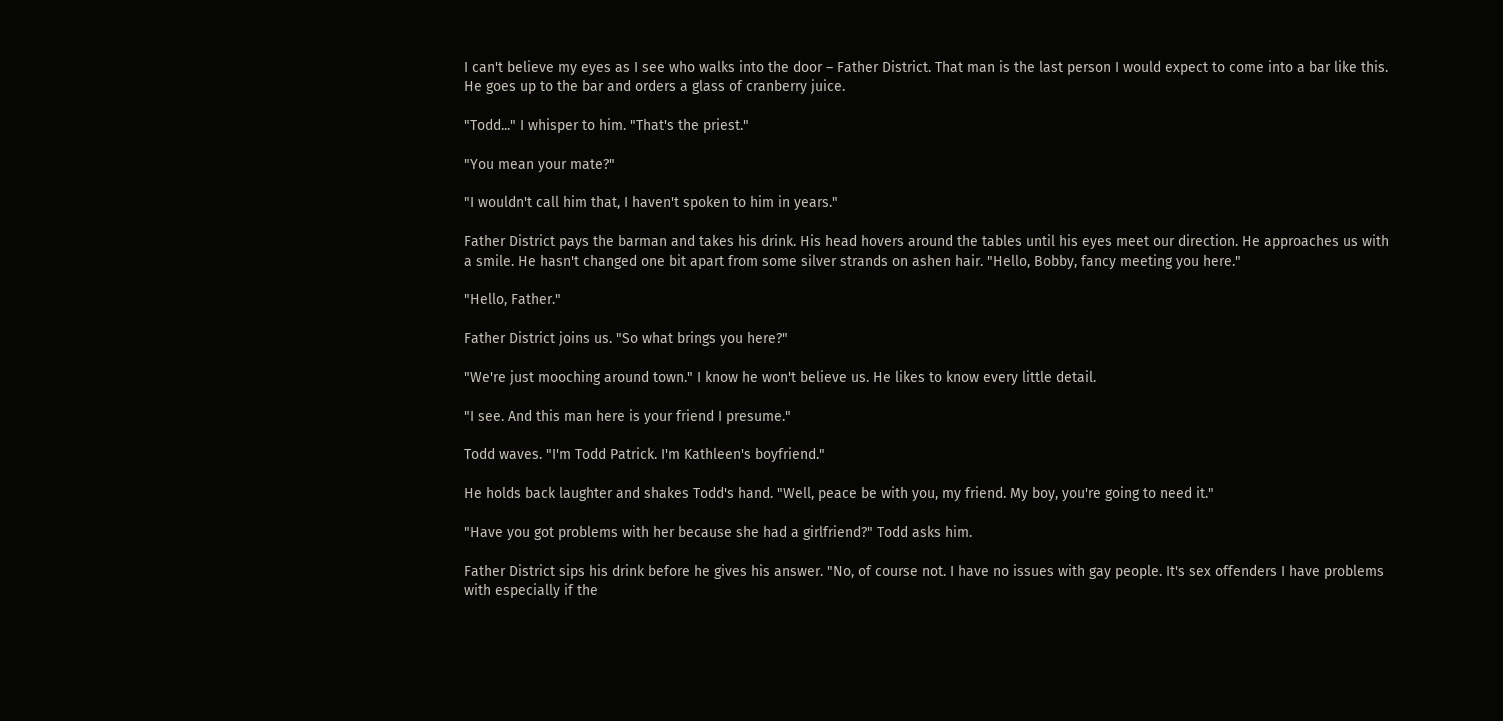I can't believe my eyes as I see who walks into the door – Father District. That man is the last person I would expect to come into a bar like this. He goes up to the bar and orders a glass of cranberry juice.

"Todd..." I whisper to him. "That's the priest."

"You mean your mate?"

"I wouldn't call him that, I haven't spoken to him in years."

Father District pays the barman and takes his drink. His head hovers around the tables until his eyes meet our direction. He approaches us with a smile. He hasn't changed one bit apart from some silver strands on ashen hair. "Hello, Bobby, fancy meeting you here."

"Hello, Father."

Father District joins us. "So what brings you here?"

"We're just mooching around town." I know he won't believe us. He likes to know every little detail.

"I see. And this man here is your friend I presume."

Todd waves. "I'm Todd Patrick. I'm Kathleen's boyfriend."

He holds back laughter and shakes Todd's hand. "Well, peace be with you, my friend. My boy, you're going to need it."

"Have you got problems with her because she had a girlfriend?" Todd asks him.

Father District sips his drink before he gives his answer. "No, of course not. I have no issues with gay people. It's sex offenders I have problems with especially if the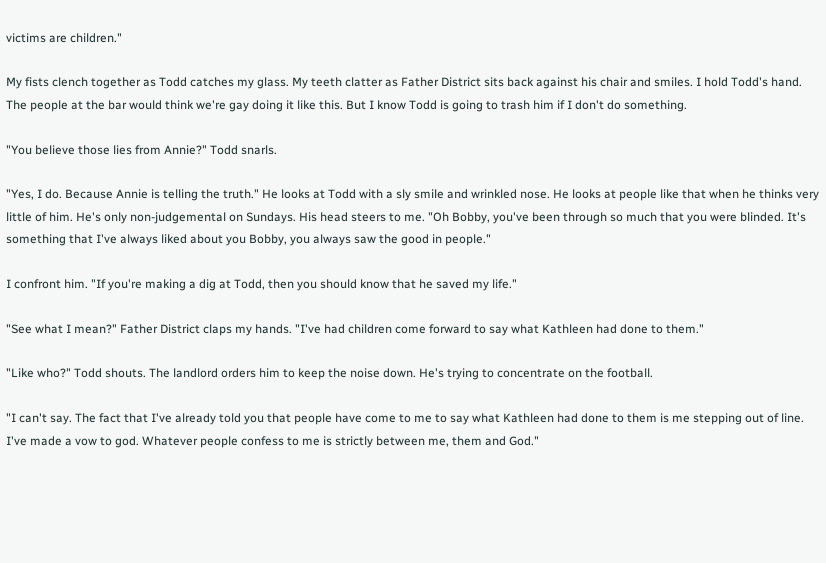victims are children."

My fists clench together as Todd catches my glass. My teeth clatter as Father District sits back against his chair and smiles. I hold Todd's hand. The people at the bar would think we're gay doing it like this. But I know Todd is going to trash him if I don't do something.

"You believe those lies from Annie?" Todd snarls.

"Yes, I do. Because Annie is telling the truth." He looks at Todd with a sly smile and wrinkled nose. He looks at people like that when he thinks very little of him. He's only non-judgemental on Sundays. His head steers to me. "Oh Bobby, you've been through so much that you were blinded. It's something that I've always liked about you Bobby, you always saw the good in people."

I confront him. "If you're making a dig at Todd, then you should know that he saved my life."

"See what I mean?" Father District claps my hands. "I've had children come forward to say what Kathleen had done to them."

"Like who?" Todd shouts. The landlord orders him to keep the noise down. He's trying to concentrate on the football.

"I can't say. The fact that I've already told you that people have come to me to say what Kathleen had done to them is me stepping out of line. I've made a vow to god. Whatever people confess to me is strictly between me, them and God."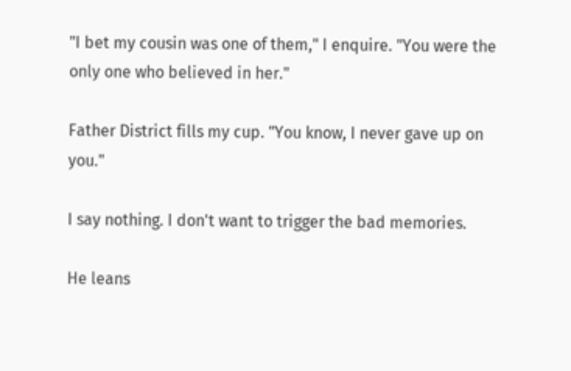"I bet my cousin was one of them," I enquire. "You were the only one who believed in her."

Father District fills my cup. "You know, I never gave up on you."

I say nothing. I don't want to trigger the bad memories.

He leans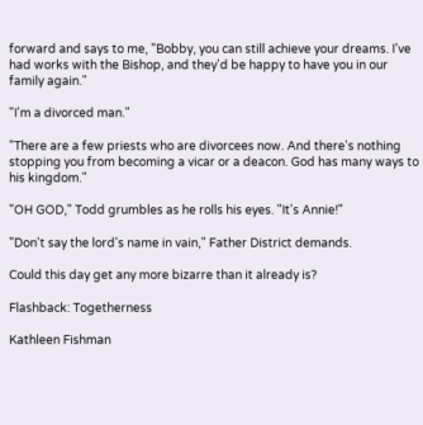forward and says to me, "Bobby, you can still achieve your dreams. I've had works with the Bishop, and they'd be happy to have you in our family again."

"I'm a divorced man."

"There are a few priests who are divorcees now. And there's nothing stopping you from becoming a vicar or a deacon. God has many ways to his kingdom."

"OH GOD," Todd grumbles as he rolls his eyes. "It's Annie!"

"Don't say the lord's name in vain," Father District demands.

Could this day get any more bizarre than it already is?

Flashback: Togetherness

Kathleen Fishman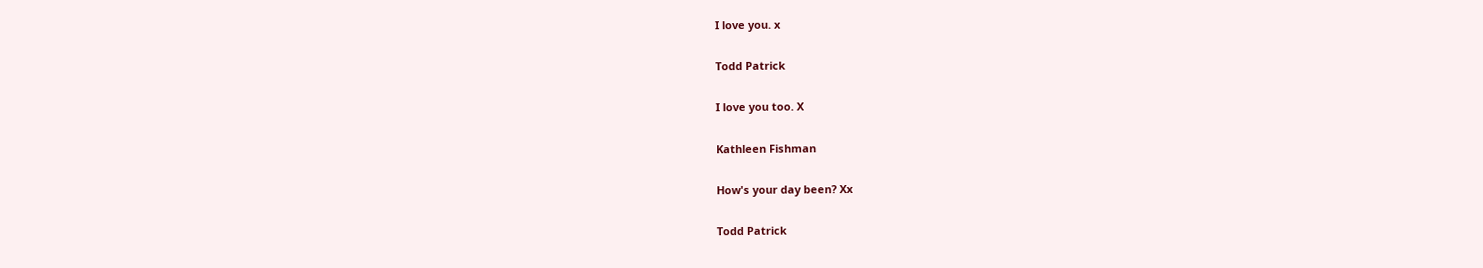I love you. x

Todd Patrick

I love you too. X

Kathleen Fishman

How's your day been? Xx

Todd Patrick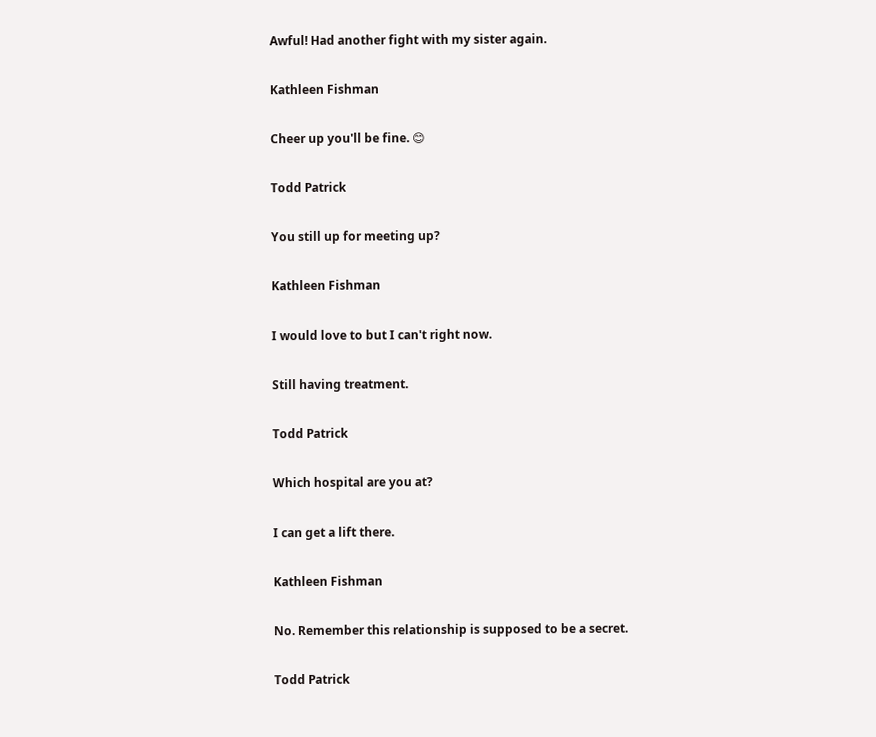Awful! Had another fight with my sister again.

Kathleen Fishman

Cheer up you'll be fine. 😊

Todd Patrick

You still up for meeting up?

Kathleen Fishman

I would love to but I can't right now.

Still having treatment.

Todd Patrick

Which hospital are you at?

I can get a lift there.

Kathleen Fishman

No. Remember this relationship is supposed to be a secret.

Todd Patrick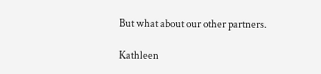But what about our other partners.

Kathleen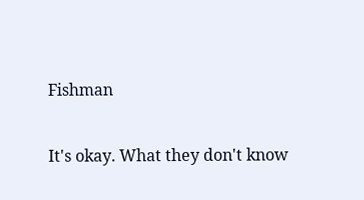Fishman

It's okay. What they don't know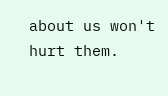about us won't hurt them.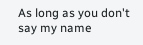As long as you don't say my name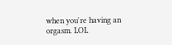when you're having an orgasm. LOL